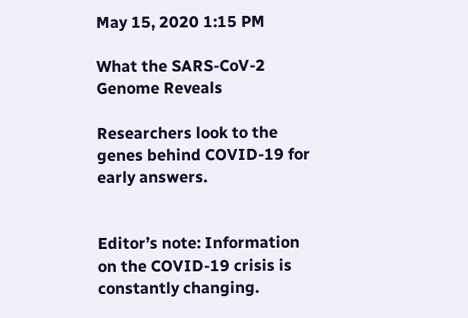May 15, 2020 1:15 PM

What the SARS-CoV-2 Genome Reveals

Researchers look to the genes behind COVID-19 for early answers.


Editor’s note: Information on the COVID-19 crisis is constantly changing.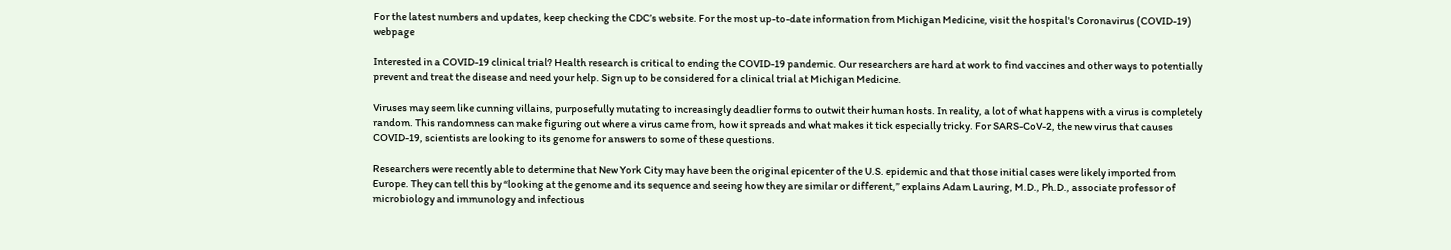For the latest numbers and updates, keep checking the CDC’s website. For the most up-to-date information from Michigan Medicine, visit the hospital's Coronavirus (COVID-19) webpage

Interested in a COVID-19 clinical trial? Health research is critical to ending the COVID-19 pandemic. Our researchers are hard at work to find vaccines and other ways to potentially prevent and treat the disease and need your help. Sign up to be considered for a clinical trial at Michigan Medicine.

Viruses may seem like cunning villains, purposefully mutating to increasingly deadlier forms to outwit their human hosts. In reality, a lot of what happens with a virus is completely random. This randomness can make figuring out where a virus came from, how it spreads and what makes it tick especially tricky. For SARS-CoV-2, the new virus that causes COVID-19, scientists are looking to its genome for answers to some of these questions.

Researchers were recently able to determine that New York City may have been the original epicenter of the U.S. epidemic and that those initial cases were likely imported from Europe. They can tell this by “looking at the genome and its sequence and seeing how they are similar or different,” explains Adam Lauring, M.D., Ph.D., associate professor of microbiology and immunology and infectious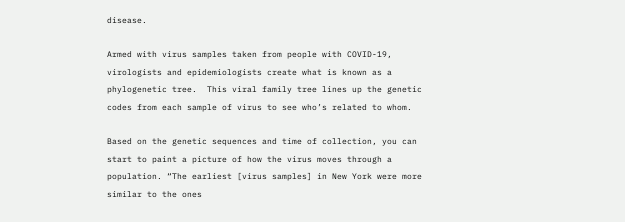disease.

Armed with virus samples taken from people with COVID-19, virologists and epidemiologists create what is known as a phylogenetic tree.  This viral family tree lines up the genetic codes from each sample of virus to see who’s related to whom.

Based on the genetic sequences and time of collection, you can start to paint a picture of how the virus moves through a population. “The earliest [virus samples] in New York were more similar to the ones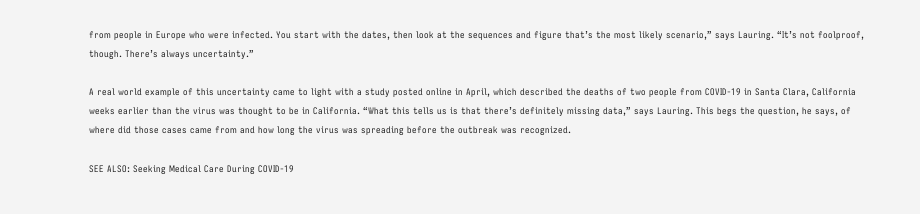from people in Europe who were infected. You start with the dates, then look at the sequences and figure that’s the most likely scenario,” says Lauring. “It’s not foolproof, though. There’s always uncertainty.”

A real world example of this uncertainty came to light with a study posted online in April, which described the deaths of two people from COVID-19 in Santa Clara, California weeks earlier than the virus was thought to be in California. “What this tells us is that there’s definitely missing data,” says Lauring. This begs the question, he says, of where did those cases came from and how long the virus was spreading before the outbreak was recognized.

SEE ALSO: Seeking Medical Care During COVID-19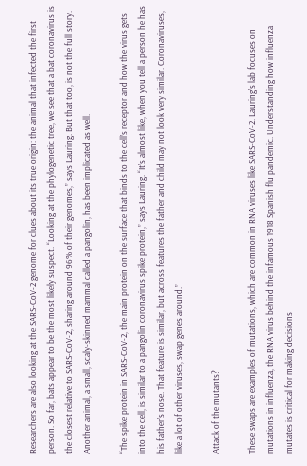Researchers are also looking at the SARS-CoV-2 genome for clues about its true origin: the animal that infected the first person. So far, bats appear to be the most likely suspect. “Looking at the phylogenetic tree, we see that a bat coronavirus is the closest relative to SARS-CoV-2, sharing around 96% of their genomes,” says Lauring. But that too, is not the full story. Another animal, a small, scaly-skinned mammal called a pangolin, has been implicated as well.

“The spike protein in SARS-CoV-2, the main protein on the surface that binds to the cell’s receptor and how the virus gets into the cell, is similar to a pangolin coronavirus spike protein,” says Lauring. “It’s almost like, when you tell a person he has his father’s nose. That feature is similar, but across features the father and child may not look very similar. Coronaviruses, like a lot of other viruses, swap genes around.”

Attack of the mutants?

These swaps are examples of mutations, which are common in RNA viruses like SARS-CoV-2. Lauring’s lab focuses on mutations in influenza, the RNA virus behind the infamous 1918 Spanish flu pandemic. Understanding how influenza mutates is critical for making decisions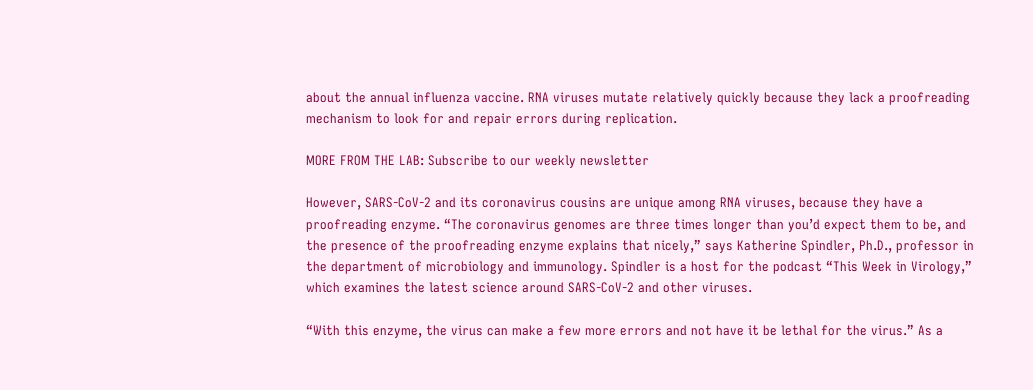about the annual influenza vaccine. RNA viruses mutate relatively quickly because they lack a proofreading mechanism to look for and repair errors during replication.

MORE FROM THE LAB: Subscribe to our weekly newsletter

However, SARS-CoV-2 and its coronavirus cousins are unique among RNA viruses, because they have a proofreading enzyme. “The coronavirus genomes are three times longer than you’d expect them to be, and the presence of the proofreading enzyme explains that nicely,” says Katherine Spindler, Ph.D., professor in the department of microbiology and immunology. Spindler is a host for the podcast “This Week in Virology,” which examines the latest science around SARS-CoV-2 and other viruses.

“With this enzyme, the virus can make a few more errors and not have it be lethal for the virus.” As a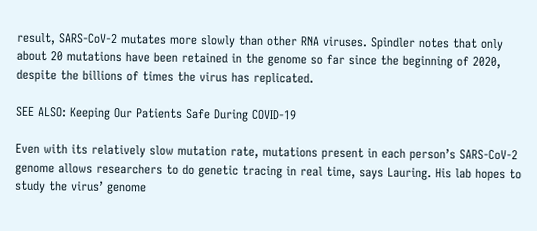result, SARS-CoV-2 mutates more slowly than other RNA viruses. Spindler notes that only about 20 mutations have been retained in the genome so far since the beginning of 2020, despite the billions of times the virus has replicated.

SEE ALSO: Keeping Our Patients Safe During COVID-19

Even with its relatively slow mutation rate, mutations present in each person’s SARS-CoV-2 genome allows researchers to do genetic tracing in real time, says Lauring. His lab hopes to study the virus’ genome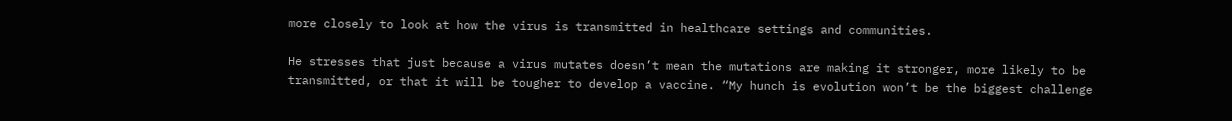more closely to look at how the virus is transmitted in healthcare settings and communities.

He stresses that just because a virus mutates doesn’t mean the mutations are making it stronger, more likely to be transmitted, or that it will be tougher to develop a vaccine. “My hunch is evolution won’t be the biggest challenge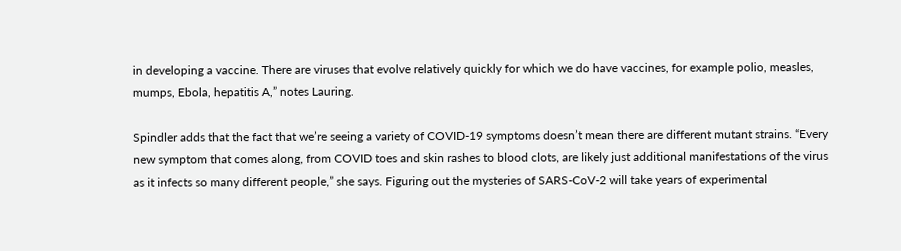in developing a vaccine. There are viruses that evolve relatively quickly for which we do have vaccines, for example polio, measles, mumps, Ebola, hepatitis A,” notes Lauring.

Spindler adds that the fact that we’re seeing a variety of COVID-19 symptoms doesn’t mean there are different mutant strains. “Every new symptom that comes along, from COVID toes and skin rashes to blood clots, are likely just additional manifestations of the virus as it infects so many different people,” she says. Figuring out the mysteries of SARS-CoV-2 will take years of experimental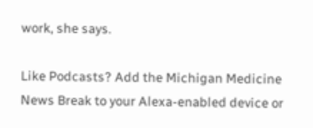work, she says.

Like Podcasts? Add the Michigan Medicine News Break to your Alexa-enabled device or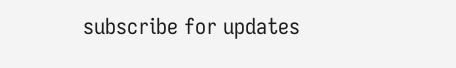subscribe for updates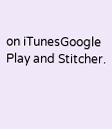on iTunesGoogle Play and Stitcher.